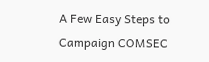A Few Easy Steps to Campaign COMSEC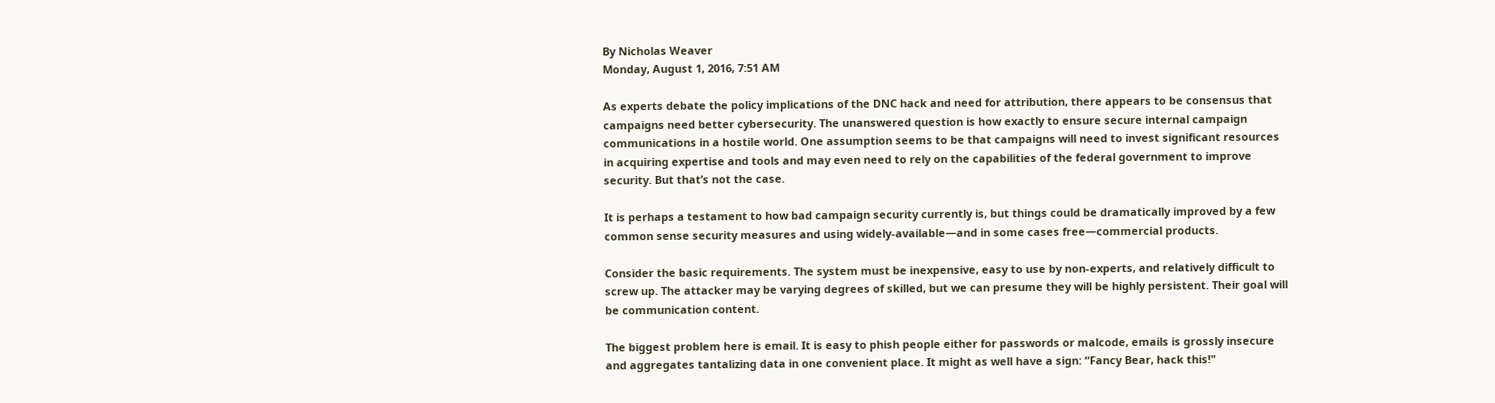By Nicholas Weaver
Monday, August 1, 2016, 7:51 AM

As experts debate the policy implications of the DNC hack and need for attribution, there appears to be consensus that campaigns need better cybersecurity. The unanswered question is how exactly to ensure secure internal campaign communications in a hostile world. One assumption seems to be that campaigns will need to invest significant resources in acquiring expertise and tools and may even need to rely on the capabilities of the federal government to improve security. But that’s not the case.

It is perhaps a testament to how bad campaign security currently is, but things could be dramatically improved by a few common sense security measures and using widely-available—and in some cases free—commercial products.

Consider the basic requirements. The system must be inexpensive, easy to use by non-experts, and relatively difficult to screw up. The attacker may be varying degrees of skilled, but we can presume they will be highly persistent. Their goal will be communication content.

The biggest problem here is email. It is easy to phish people either for passwords or malcode, emails is grossly insecure and aggregates tantalizing data in one convenient place. It might as well have a sign: “Fancy Bear, hack this!"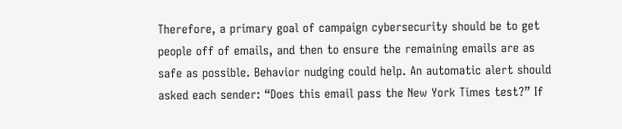Therefore, a primary goal of campaign cybersecurity should be to get people off of emails, and then to ensure the remaining emails are as safe as possible. Behavior nudging could help. An automatic alert should asked each sender: “Does this email pass the New York Times test?” If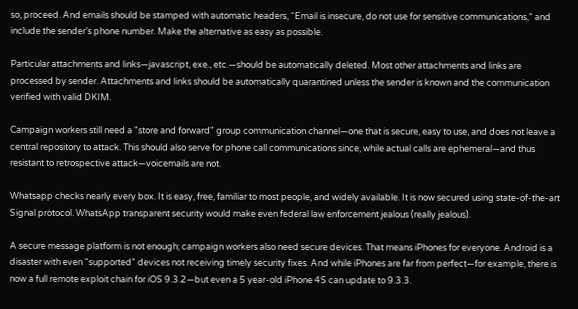so, proceed. And emails should be stamped with automatic headers, “Email is insecure, do not use for sensitive communications,” and include the sender’s phone number. Make the alternative as easy as possible.

Particular attachments and links—javascript, exe., etc.—should be automatically deleted. Most other attachments and links are processed by sender. Attachments and links should be automatically quarantined unless the sender is known and the communication verified with valid DKIM.

Campaign workers still need a "store and forward" group communication channel—one that is secure, easy to use, and does not leave a central repository to attack. This should also serve for phone call communications since, while actual calls are ephemeral—and thus resistant to retrospective attack—voicemails are not.

Whatsapp checks nearly every box. It is easy, free, familiar to most people, and widely available. It is now secured using state-of-the-art Signal protocol. WhatsApp transparent security would make even federal law enforcement jealous (really jealous).

A secure message platform is not enough; campaign workers also need secure devices. That means iPhones for everyone. Android is a disaster with even "supported" devices not receiving timely security fixes. And while iPhones are far from perfect—for example, there is now a full remote exploit chain for iOS 9.3.2—but even a 5 year-old iPhone 4S can update to 9.3.3.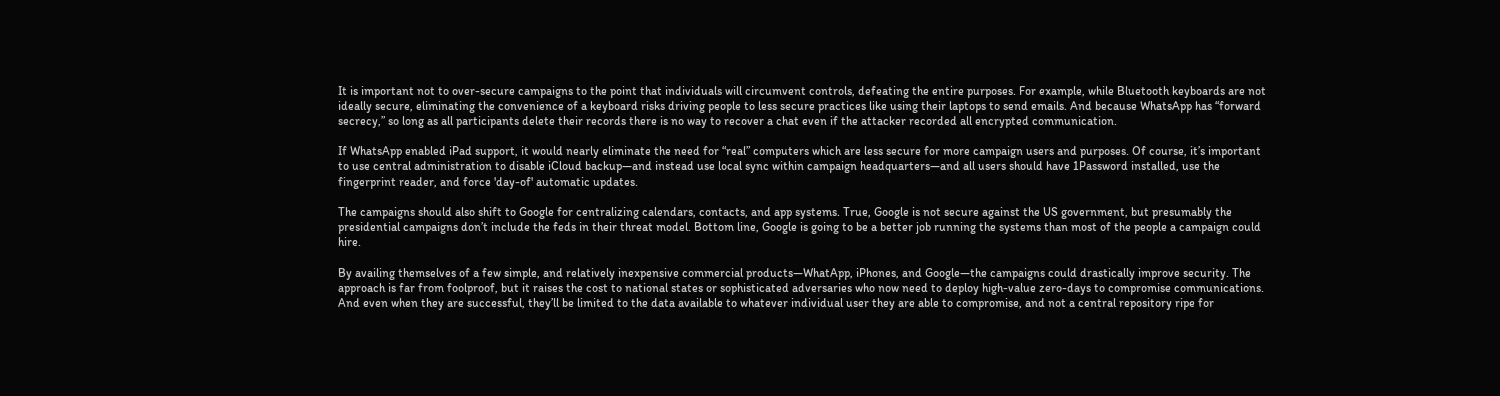It is important not to over-secure campaigns to the point that individuals will circumvent controls, defeating the entire purposes. For example, while Bluetooth keyboards are not ideally secure, eliminating the convenience of a keyboard risks driving people to less secure practices like using their laptops to send emails. And because WhatsApp has “forward secrecy,” so long as all participants delete their records there is no way to recover a chat even if the attacker recorded all encrypted communication.

If WhatsApp enabled iPad support, it would nearly eliminate the need for “real” computers which are less secure for more campaign users and purposes. Of course, it’s important to use central administration to disable iCloud backup—and instead use local sync within campaign headquarters—and all users should have 1Password installed, use the fingerprint reader, and force 'day-of' automatic updates.

The campaigns should also shift to Google for centralizing calendars, contacts, and app systems. True, Google is not secure against the US government, but presumably the presidential campaigns don’t include the feds in their threat model. Bottom line, Google is going to be a better job running the systems than most of the people a campaign could hire.

By availing themselves of a few simple, and relatively inexpensive commercial products—WhatApp, iPhones, and Google—the campaigns could drastically improve security. The approach is far from foolproof, but it raises the cost to national states or sophisticated adversaries who now need to deploy high-value zero-days to compromise communications. And even when they are successful, they’ll be limited to the data available to whatever individual user they are able to compromise, and not a central repository ripe for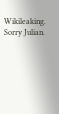Wikileaking. Sorry Julian.